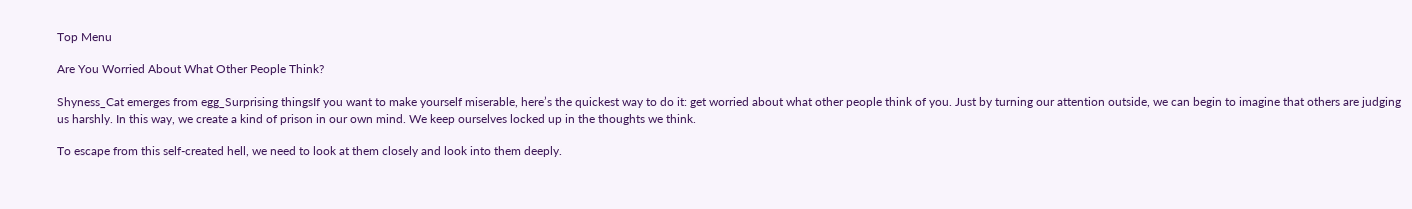Top Menu

Are You Worried About What Other People Think?

Shyness_Cat emerges from egg_Surprising thingsIf you want to make yourself miserable, here’s the quickest way to do it: get worried about what other people think of you. Just by turning our attention outside, we can begin to imagine that others are judging us harshly. In this way, we create a kind of prison in our own mind. We keep ourselves locked up in the thoughts we think.

To escape from this self-created hell, we need to look at them closely and look into them deeply.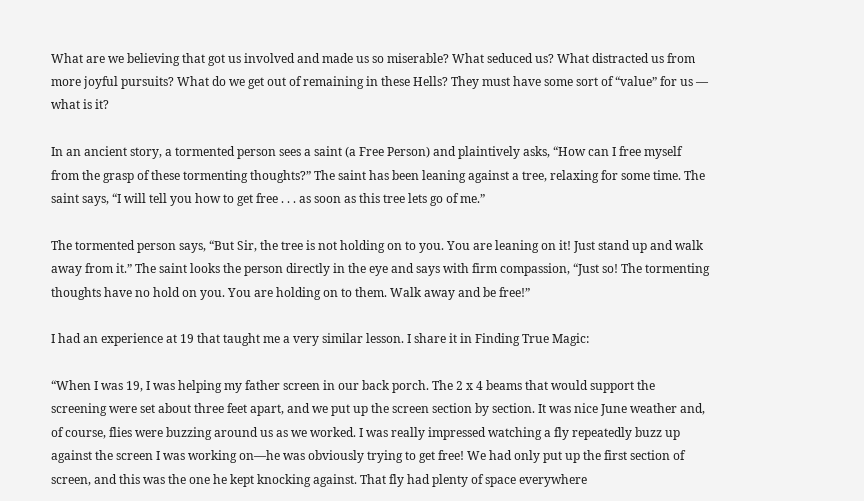What are we believing that got us involved and made us so miserable? What seduced us? What distracted us from more joyful pursuits? What do we get out of remaining in these Hells? They must have some sort of “value” for us — what is it?

In an ancient story, a tormented person sees a saint (a Free Person) and plaintively asks, “How can I free myself from the grasp of these tormenting thoughts?” The saint has been leaning against a tree, relaxing for some time. The saint says, “I will tell you how to get free . . . as soon as this tree lets go of me.”

The tormented person says, “But Sir, the tree is not holding on to you. You are leaning on it! Just stand up and walk away from it.” The saint looks the person directly in the eye and says with firm compassion, “Just so! The tormenting thoughts have no hold on you. You are holding on to them. Walk away and be free!”

I had an experience at 19 that taught me a very similar lesson. I share it in Finding True Magic:

“When I was 19, I was helping my father screen in our back porch. The 2 x 4 beams that would support the screening were set about three feet apart, and we put up the screen section by section. It was nice June weather and, of course, flies were buzzing around us as we worked. I was really impressed watching a fly repeatedly buzz up against the screen I was working on—he was obviously trying to get free! We had only put up the first section of screen, and this was the one he kept knocking against. That fly had plenty of space everywhere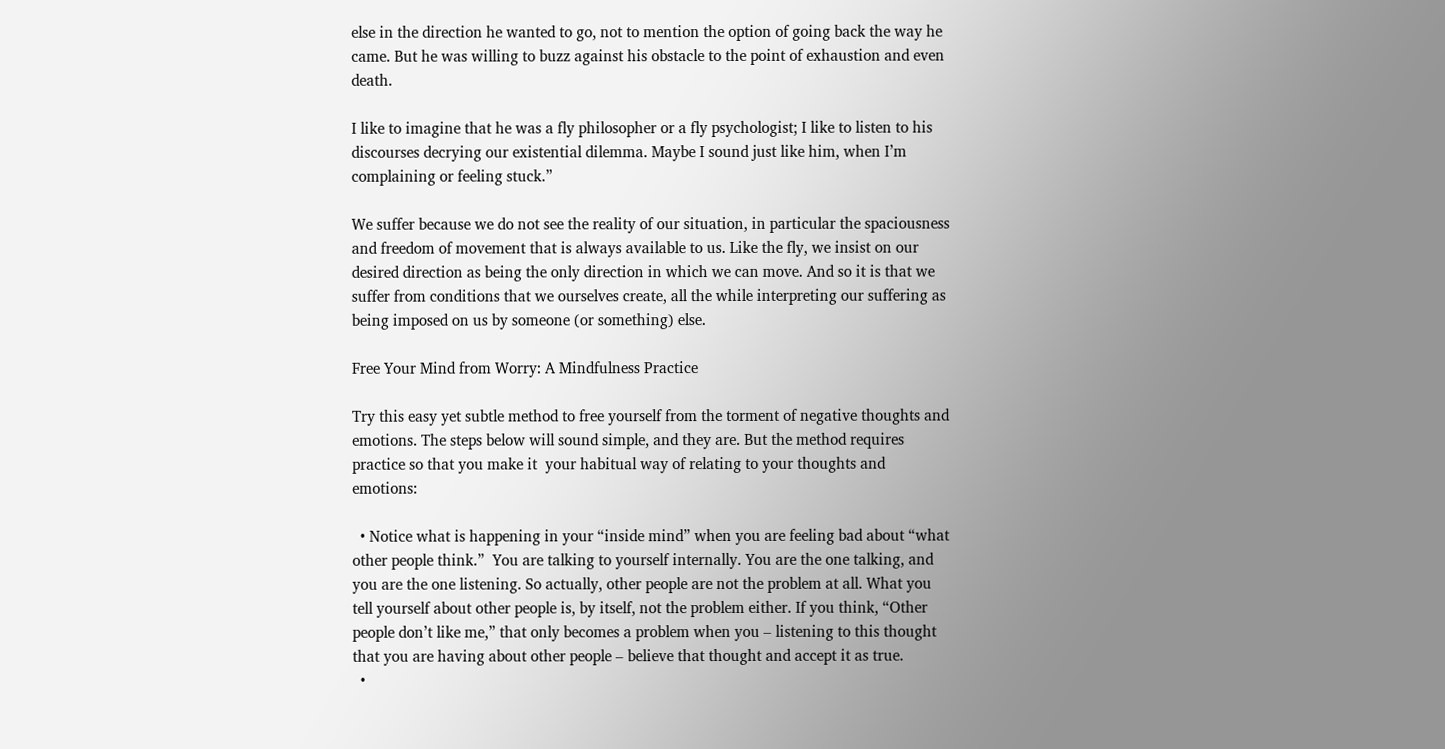else in the direction he wanted to go, not to mention the option of going back the way he came. But he was willing to buzz against his obstacle to the point of exhaustion and even death.

I like to imagine that he was a fly philosopher or a fly psychologist; I like to listen to his discourses decrying our existential dilemma. Maybe I sound just like him, when I’m complaining or feeling stuck.”

We suffer because we do not see the reality of our situation, in particular the spaciousness and freedom of movement that is always available to us. Like the fly, we insist on our desired direction as being the only direction in which we can move. And so it is that we suffer from conditions that we ourselves create, all the while interpreting our suffering as being imposed on us by someone (or something) else.

Free Your Mind from Worry: A Mindfulness Practice

Try this easy yet subtle method to free yourself from the torment of negative thoughts and emotions. The steps below will sound simple, and they are. But the method requires practice so that you make it  your habitual way of relating to your thoughts and emotions:

  • Notice what is happening in your “inside mind” when you are feeling bad about “what other people think.”  You are talking to yourself internally. You are the one talking, and you are the one listening. So actually, other people are not the problem at all. What you tell yourself about other people is, by itself, not the problem either. If you think, “Other people don’t like me,” that only becomes a problem when you – listening to this thought that you are having about other people – believe that thought and accept it as true.
  •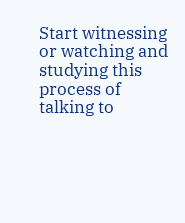Start witnessing or watching and studying this process of talking to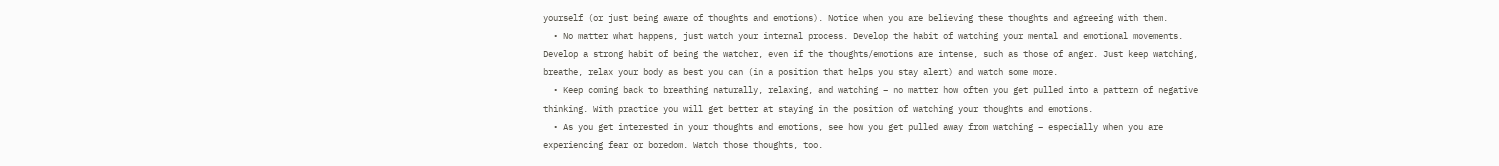yourself (or just being aware of thoughts and emotions). Notice when you are believing these thoughts and agreeing with them.
  • No matter what happens, just watch your internal process. Develop the habit of watching your mental and emotional movements. Develop a strong habit of being the watcher, even if the thoughts/emotions are intense, such as those of anger. Just keep watching, breathe, relax your body as best you can (in a position that helps you stay alert) and watch some more.
  • Keep coming back to breathing naturally, relaxing, and watching – no matter how often you get pulled into a pattern of negative thinking. With practice you will get better at staying in the position of watching your thoughts and emotions.
  • As you get interested in your thoughts and emotions, see how you get pulled away from watching – especially when you are experiencing fear or boredom. Watch those thoughts, too.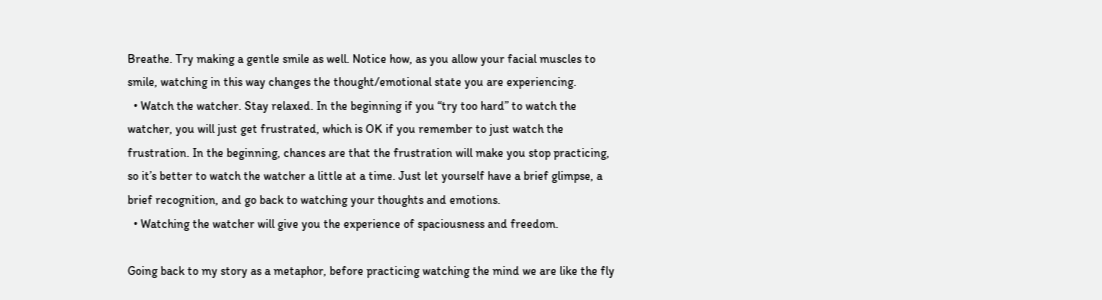Breathe. Try making a gentle smile as well. Notice how, as you allow your facial muscles to smile, watching in this way changes the thought/emotional state you are experiencing.
  • Watch the watcher. Stay relaxed. In the beginning if you “try too hard” to watch the watcher, you will just get frustrated, which is OK if you remember to just watch the frustration. In the beginning, chances are that the frustration will make you stop practicing, so it’s better to watch the watcher a little at a time. Just let yourself have a brief glimpse, a brief recognition, and go back to watching your thoughts and emotions.
  • Watching the watcher will give you the experience of spaciousness and freedom.

Going back to my story as a metaphor, before practicing watching the mind we are like the fly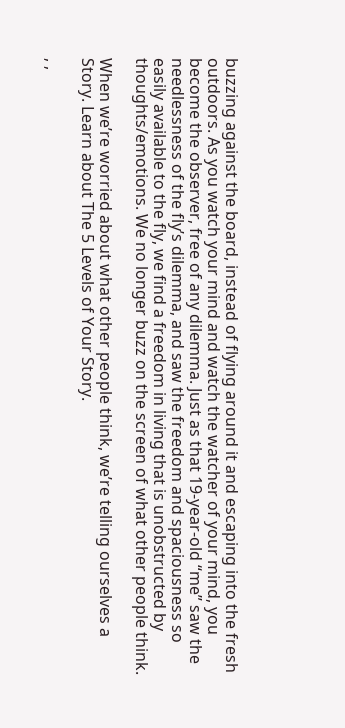buzzing against the board, instead of flying around it and escaping into the fresh outdoors. As you watch your mind and watch the watcher of your mind, you become the observer, free of any dilemma. Just as that 19-year-old “me” saw the needlessness of the fly’s dilemma, and saw the freedom and spaciousness so easily available to the fly, we find a freedom in living that is unobstructed by thoughts/emotions. We no longer buzz on the screen of what other people think.

When we’re worried about what other people think, we’re telling ourselves a Story. Learn about The 5 Levels of Your Story.

, ,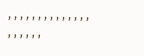, , , , , , , , , , , , , , , , , , , ,